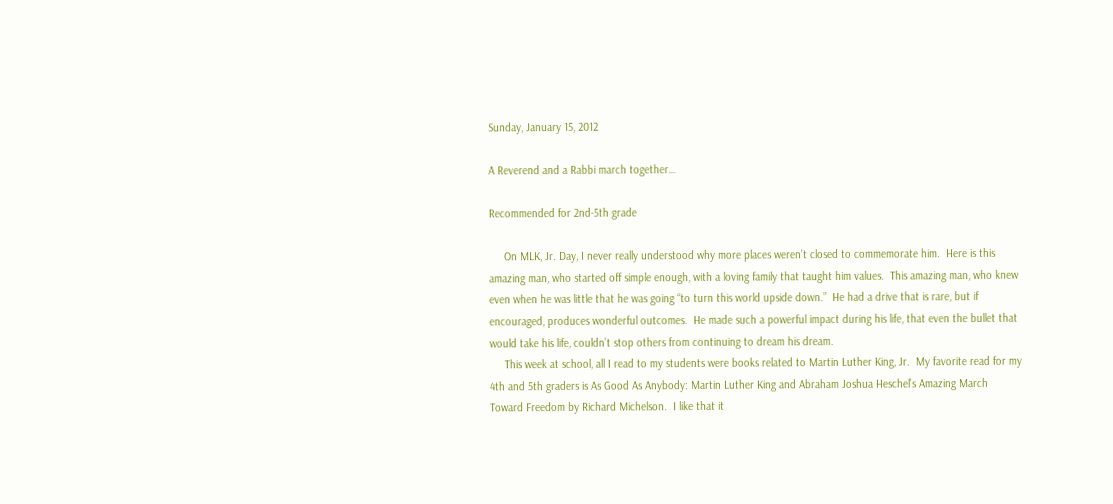Sunday, January 15, 2012

A Reverend and a Rabbi march together…

Recommended for 2nd-5th grade

     On MLK, Jr. Day, I never really understood why more places weren’t closed to commemorate him.  Here is this amazing man, who started off simple enough, with a loving family that taught him values.  This amazing man, who knew even when he was little that he was going “to turn this world upside down.”  He had a drive that is rare, but if encouraged, produces wonderful outcomes.  He made such a powerful impact during his life, that even the bullet that would take his life, couldn’t stop others from continuing to dream his dream.
     This week at school, all I read to my students were books related to Martin Luther King, Jr.  My favorite read for my 4th and 5th graders is As Good As Anybody: Martin Luther King and Abraham Joshua Heschel’s Amazing March Toward Freedom by Richard Michelson.  I like that it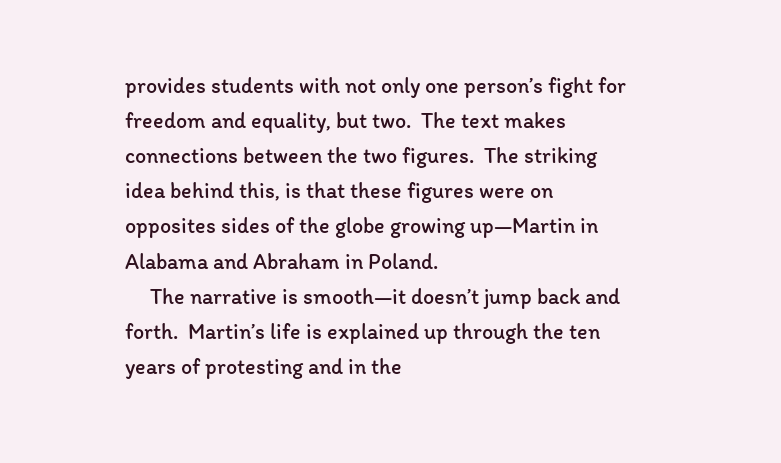provides students with not only one person’s fight for freedom and equality, but two.  The text makes connections between the two figures.  The striking idea behind this, is that these figures were on opposites sides of the globe growing up—Martin in Alabama and Abraham in Poland.
     The narrative is smooth—it doesn’t jump back and forth.  Martin’s life is explained up through the ten years of protesting and in the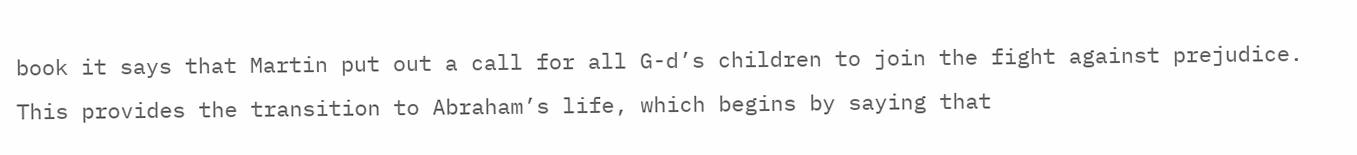book it says that Martin put out a call for all G-d’s children to join the fight against prejudice.  This provides the transition to Abraham’s life, which begins by saying that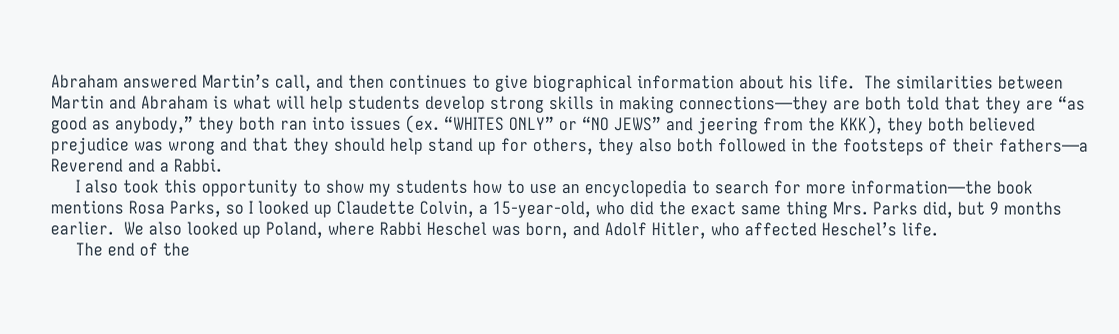Abraham answered Martin’s call, and then continues to give biographical information about his life.  The similarities between Martin and Abraham is what will help students develop strong skills in making connections—they are both told that they are “as good as anybody,” they both ran into issues (ex. “WHITES ONLY” or “NO JEWS” and jeering from the KKK), they both believed prejudice was wrong and that they should help stand up for others, they also both followed in the footsteps of their fathers—a Reverend and a Rabbi.
     I also took this opportunity to show my students how to use an encyclopedia to search for more information—the book mentions Rosa Parks, so I looked up Claudette Colvin, a 15-year-old, who did the exact same thing Mrs. Parks did, but 9 months earlier.  We also looked up Poland, where Rabbi Heschel was born, and Adolf Hitler, who affected Heschel’s life.
     The end of the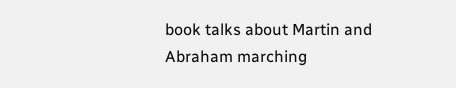book talks about Martin and Abraham marching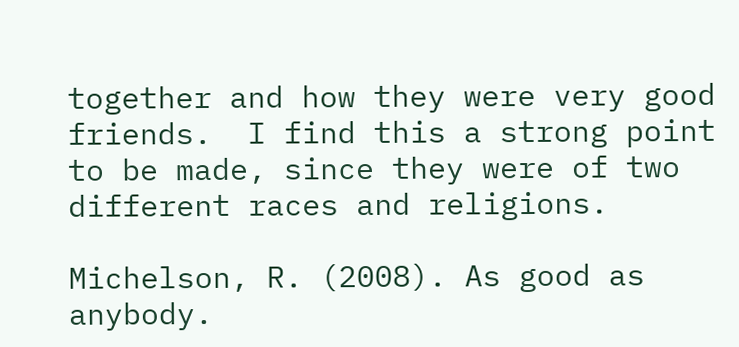together and how they were very good friends.  I find this a strong point to be made, since they were of two different races and religions.

Michelson, R. (2008). As good as anybody.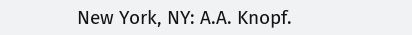New York, NY: A.A. Knopf.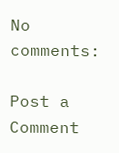No comments:

Post a Comment